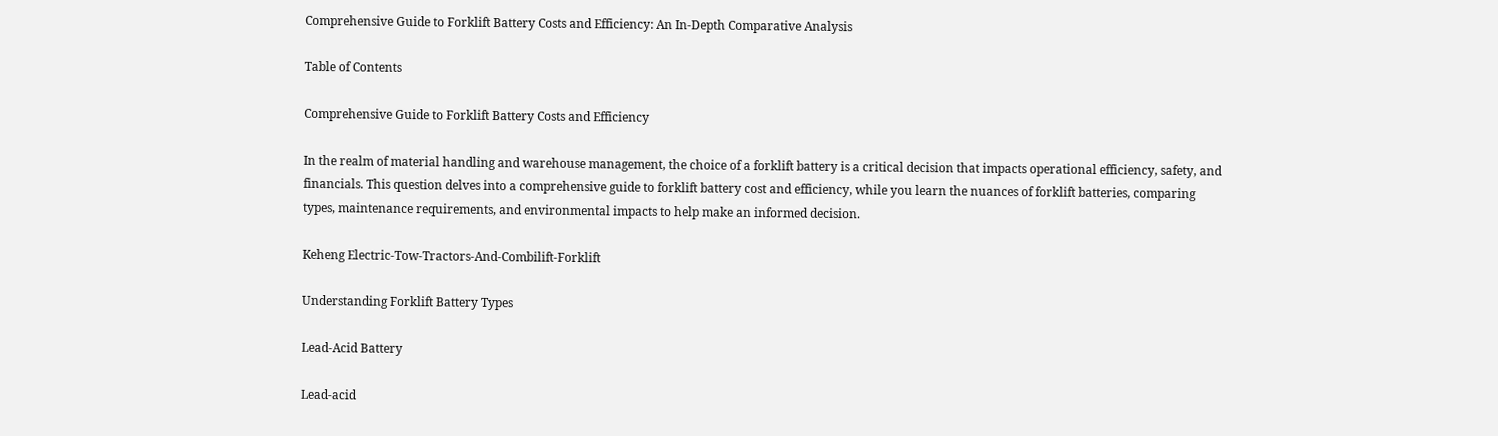Comprehensive Guide to Forklift Battery Costs and Efficiency: An In-Depth Comparative Analysis

Table of Contents

Comprehensive Guide to Forklift Battery Costs and Efficiency

In the realm of material handling and warehouse management, the choice of a forklift battery is a critical decision that impacts operational efficiency, safety, and financials. This question delves into a comprehensive guide to forklift battery cost and efficiency, while you learn the nuances of forklift batteries, comparing types, maintenance requirements, and environmental impacts to help make an informed decision.

Keheng Electric-Tow-Tractors-And-Combilift-Forklift

Understanding Forklift Battery Types

Lead-Acid Battery

Lead-acid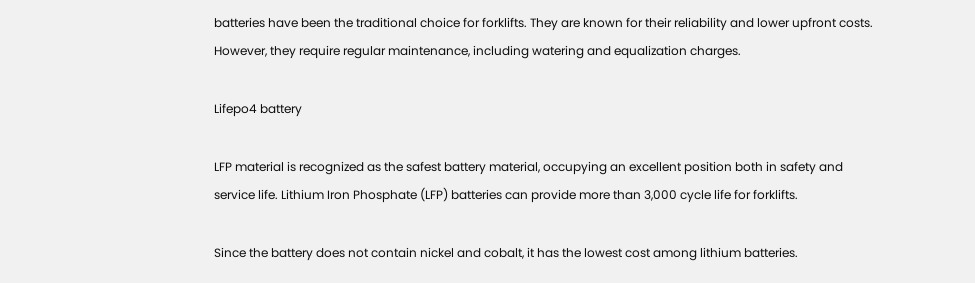batteries have been the traditional choice for forklifts. They are known for their reliability and lower upfront costs. However, they require regular maintenance, including watering and equalization charges.

Lifepo4 battery

LFP material is recognized as the safest battery material, occupying an excellent position both in safety and service life. Lithium Iron Phosphate (LFP) batteries can provide more than 3,000 cycle life for forklifts.

Since the battery does not contain nickel and cobalt, it has the lowest cost among lithium batteries.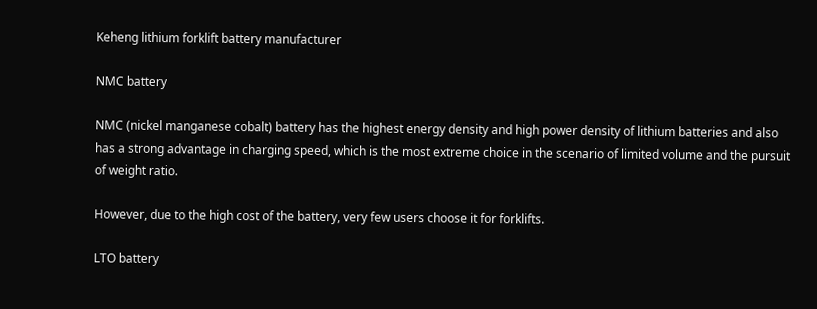Keheng lithium forklift battery manufacturer

NMC battery

NMC (nickel manganese cobalt) battery has the highest energy density and high power density of lithium batteries and also has a strong advantage in charging speed, which is the most extreme choice in the scenario of limited volume and the pursuit of weight ratio.

However, due to the high cost of the battery, very few users choose it for forklifts.

LTO battery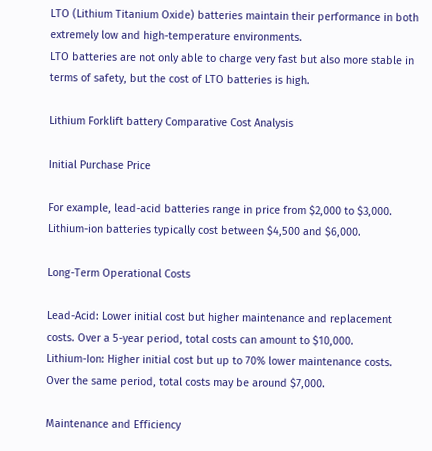LTO (Lithium Titanium Oxide) batteries maintain their performance in both extremely low and high-temperature environments.
LTO batteries are not only able to charge very fast but also more stable in terms of safety, but the cost of LTO batteries is high.

Lithium Forklift battery Comparative Cost Analysis

Initial Purchase Price

For example, lead-acid batteries range in price from $2,000 to $3,000. Lithium-ion batteries typically cost between $4,500 and $6,000.

Long-Term Operational Costs

Lead-Acid: Lower initial cost but higher maintenance and replacement costs. Over a 5-year period, total costs can amount to $10,000.
Lithium-Ion: Higher initial cost but up to 70% lower maintenance costs. Over the same period, total costs may be around $7,000.

Maintenance and Efficiency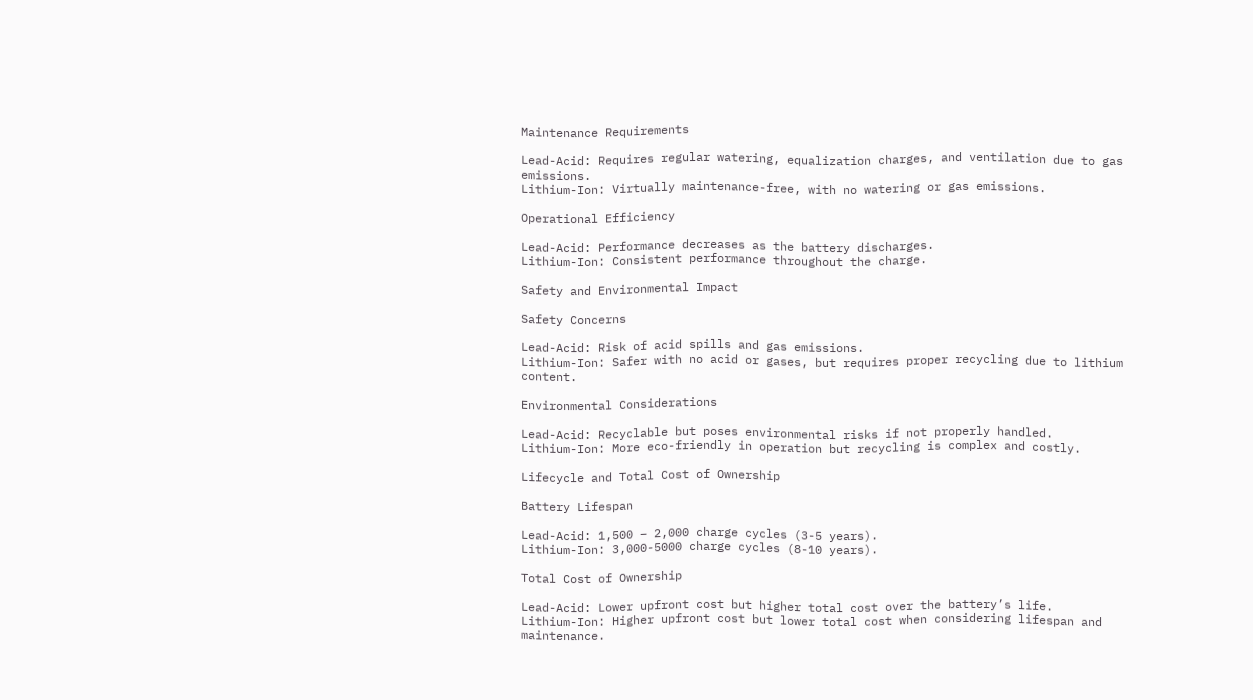Maintenance Requirements

Lead-Acid: Requires regular watering, equalization charges, and ventilation due to gas emissions.
Lithium-Ion: Virtually maintenance-free, with no watering or gas emissions.

Operational Efficiency

Lead-Acid: Performance decreases as the battery discharges.
Lithium-Ion: Consistent performance throughout the charge.

Safety and Environmental Impact

Safety Concerns

Lead-Acid: Risk of acid spills and gas emissions.
Lithium-Ion: Safer with no acid or gases, but requires proper recycling due to lithium content.

Environmental Considerations

Lead-Acid: Recyclable but poses environmental risks if not properly handled.
Lithium-Ion: More eco-friendly in operation but recycling is complex and costly.

Lifecycle and Total Cost of Ownership

Battery Lifespan

Lead-Acid: 1,500 – 2,000 charge cycles (3-5 years).
Lithium-Ion: 3,000-5000 charge cycles (8-10 years).

Total Cost of Ownership

Lead-Acid: Lower upfront cost but higher total cost over the battery’s life.
Lithium-Ion: Higher upfront cost but lower total cost when considering lifespan and maintenance.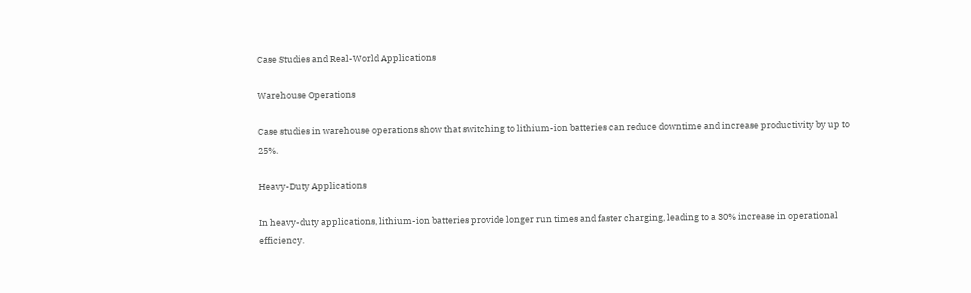Case Studies and Real-World Applications

Warehouse Operations

Case studies in warehouse operations show that switching to lithium-ion batteries can reduce downtime and increase productivity by up to 25%.

Heavy-Duty Applications

In heavy-duty applications, lithium-ion batteries provide longer run times and faster charging, leading to a 30% increase in operational efficiency.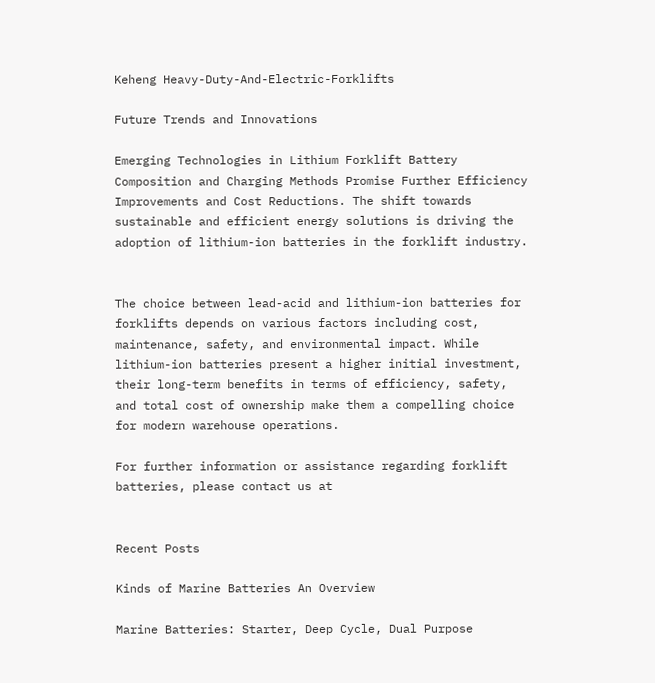Keheng Heavy-Duty-And-Electric-Forklifts

Future Trends and Innovations

Emerging Technologies in Lithium Forklift Battery Composition and Charging Methods Promise Further Efficiency Improvements and Cost Reductions. The shift towards sustainable and efficient energy solutions is driving the adoption of lithium-ion batteries in the forklift industry.


The choice between lead-acid and lithium-ion batteries for forklifts depends on various factors including cost, maintenance, safety, and environmental impact. While lithium-ion batteries present a higher initial investment, their long-term benefits in terms of efficiency, safety, and total cost of ownership make them a compelling choice for modern warehouse operations.

For further information or assistance regarding forklift batteries, please contact us at


Recent Posts

Kinds of Marine Batteries An Overview

Marine Batteries: Starter, Deep Cycle, Dual Purpose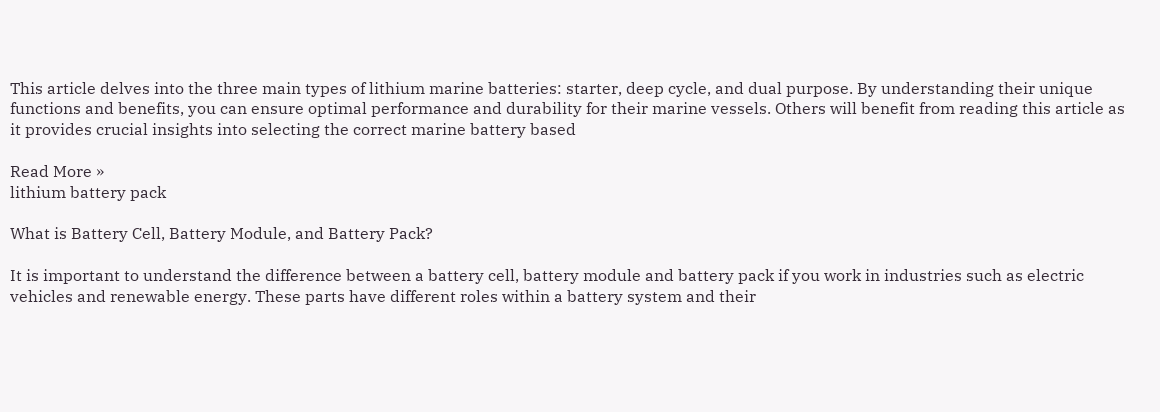This article delves into the three main types of lithium marine batteries: starter, deep cycle, and dual purpose. By understanding their unique functions and benefits, you can ensure optimal performance and durability for their marine vessels. Others will benefit from reading this article as it provides crucial insights into selecting the correct marine battery based

Read More »
lithium battery pack

What is Battery Cell, Battery Module, and Battery Pack?

It is important to understand the difference between a battery cell, battery module and battery pack if you work in industries such as electric vehicles and renewable energy. These parts have different roles within a battery system and their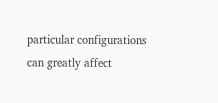particular configurations can greatly affect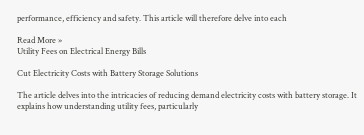performance, efficiency and safety. This article will therefore delve into each

Read More »
Utility Fees on Electrical Energy Bills

Cut Electricity Costs with Battery Storage Solutions

The article delves into the intricacies of reducing demand electricity costs with battery storage. It explains how understanding utility fees, particularly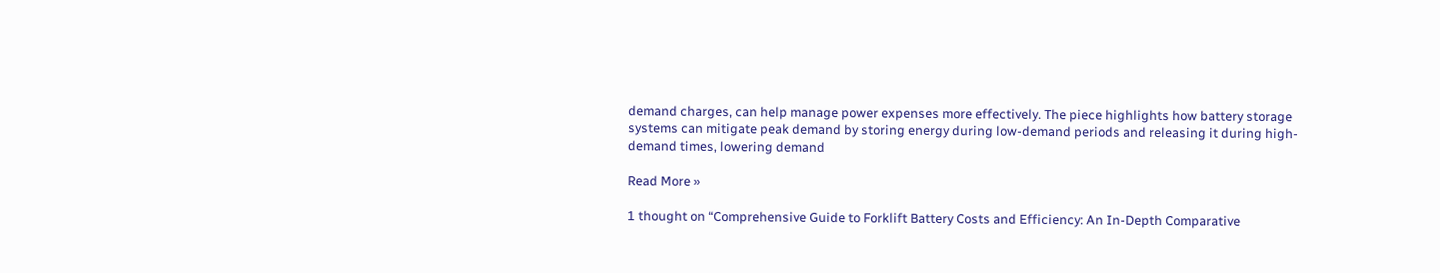demand charges, can help manage power expenses more effectively. The piece highlights how battery storage systems can mitigate peak demand by storing energy during low-demand periods and releasing it during high-demand times, lowering demand

Read More »

1 thought on “Comprehensive Guide to Forklift Battery Costs and Efficiency: An In-Depth Comparative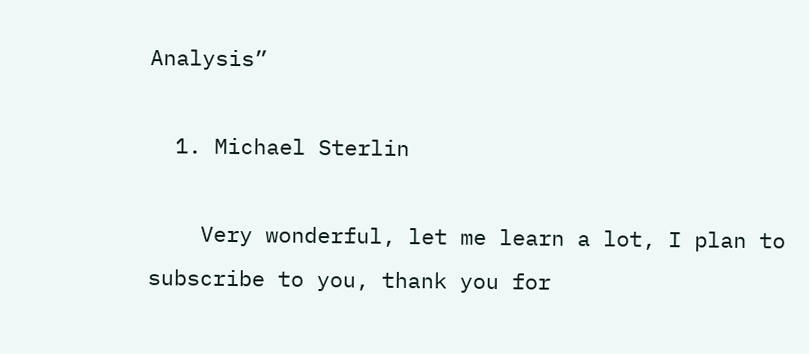Analysis”

  1. Michael Sterlin

    Very wonderful, let me learn a lot, I plan to subscribe to you, thank you for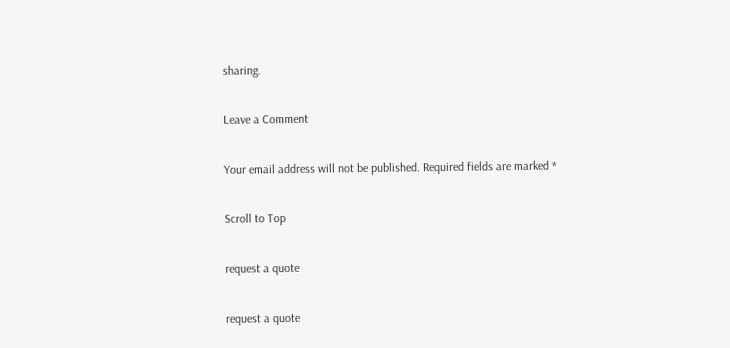sharing.

Leave a Comment

Your email address will not be published. Required fields are marked *

Scroll to Top

request a quote

request a quote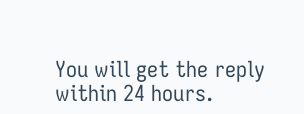You will get the reply within 24 hours.